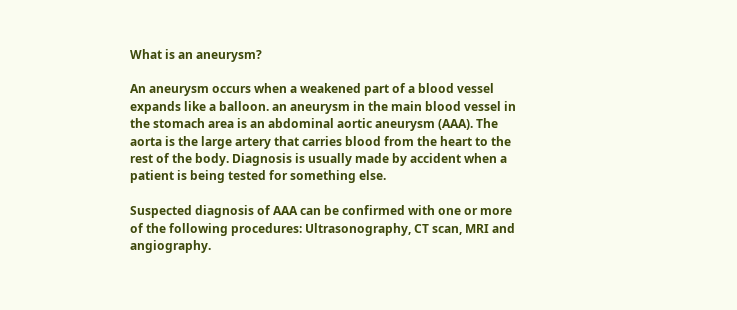What is an aneurysm?

An aneurysm occurs when a weakened part of a blood vessel expands like a balloon. an aneurysm in the main blood vessel in the stomach area is an abdominal aortic aneurysm (AAA). The aorta is the large artery that carries blood from the heart to the rest of the body. Diagnosis is usually made by accident when a patient is being tested for something else.

Suspected diagnosis of AAA can be confirmed with one or more of the following procedures: Ultrasonography, CT scan, MRI and angiography.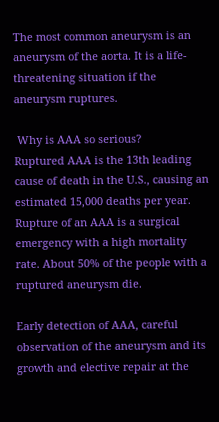The most common aneurysm is an aneurysm of the aorta. It is a life-threatening situation if the aneurysm ruptures.

 Why is AAA so serious?
Ruptured AAA is the 13th leading cause of death in the U.S., causing an estimated 15,000 deaths per year. Rupture of an AAA is a surgical emergency with a high mortality rate. About 50% of the people with a ruptured aneurysm die.

Early detection of AAA, careful observation of the aneurysm and its growth and elective repair at the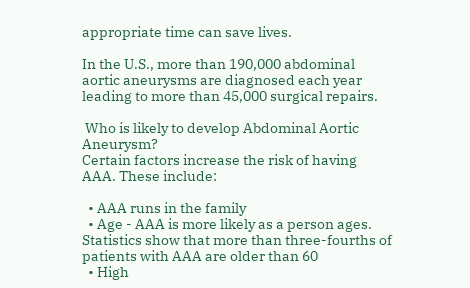appropriate time can save lives.

In the U.S., more than 190,000 abdominal aortic aneurysms are diagnosed each year leading to more than 45,000 surgical repairs.

 Who is likely to develop Abdominal Aortic Aneurysm?
Certain factors increase the risk of having AAA. These include:

  • AAA runs in the family
  • Age - AAA is more likely as a person ages. Statistics show that more than three-fourths of patients with AAA are older than 60
  • High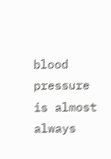blood pressure is almost always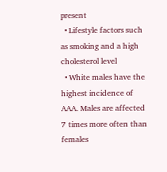present
  • Lifestyle factors such as smoking and a high cholesterol level
  • White males have the highest incidence of AAA. Males are affected 7 times more often than females